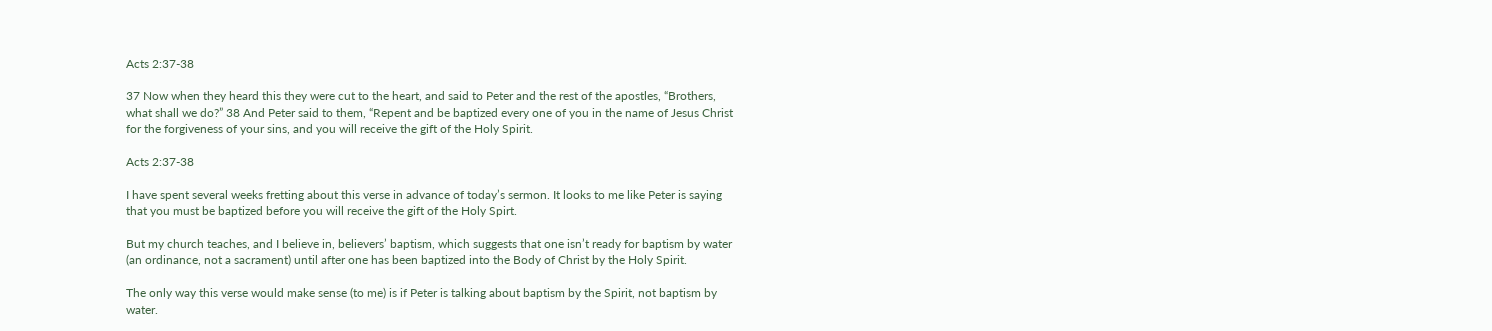Acts 2:37-38

37 Now when they heard this they were cut to the heart, and said to Peter and the rest of the apostles, “Brothers, what shall we do?” 38 And Peter said to them, “Repent and be baptized every one of you in the name of Jesus Christ for the forgiveness of your sins, and you will receive the gift of the Holy Spirit.

Acts 2:37-38

I have spent several weeks fretting about this verse in advance of today’s sermon. It looks to me like Peter is saying that you must be baptized before you will receive the gift of the Holy Spirt.

But my church teaches, and I believe in, believers’ baptism, which suggests that one isn’t ready for baptism by water (an ordinance, not a sacrament) until after one has been baptized into the Body of Christ by the Holy Spirit.

The only way this verse would make sense (to me) is if Peter is talking about baptism by the Spirit, not baptism by water.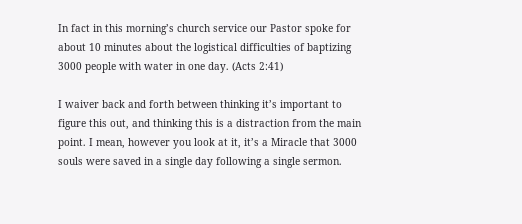In fact in this morning’s church service our Pastor spoke for about 10 minutes about the logistical difficulties of baptizing 3000 people with water in one day. (Acts 2:41)

I waiver back and forth between thinking it’s important to figure this out, and thinking this is a distraction from the main point. I mean, however you look at it, it’s a Miracle that 3000 souls were saved in a single day following a single sermon.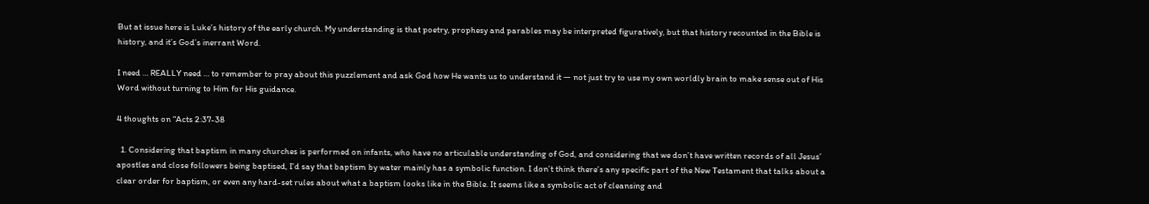But at issue here is Luke’s history of the early church. My understanding is that poetry, prophesy and parables may be interpreted figuratively, but that history recounted in the Bible is history, and it’s God’s inerrant Word.

I need … REALLY need … to remember to pray about this puzzlement and ask God how He wants us to understand it — not just try to use my own worldly brain to make sense out of His Word without turning to Him for His guidance.

4 thoughts on “Acts 2:37-38

  1. Considering that baptism in many churches is performed on infants, who have no articulable understanding of God, and considering that we don’t have written records of all Jesus’ apostles and close followers being baptised, I’d say that baptism by water mainly has a symbolic function. I don’t think there’s any specific part of the New Testament that talks about a clear order for baptism, or even any hard-set rules about what a baptism looks like in the Bible. It seems like a symbolic act of cleansing and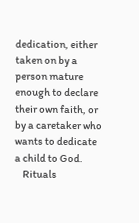dedication, either taken on by a person mature enough to declare their own faith, or by a caretaker who wants to dedicate a child to God.
    Rituals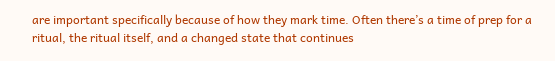are important specifically because of how they mark time. Often there’s a time of prep for a ritual, the ritual itself, and a changed state that continues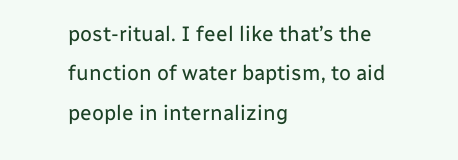post-ritual. I feel like that’s the function of water baptism, to aid people in internalizing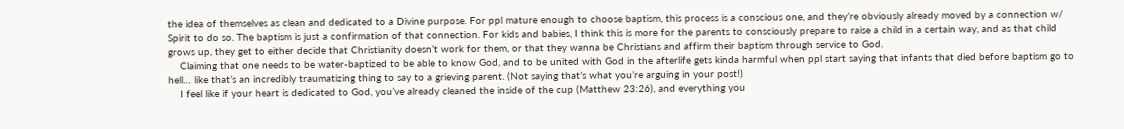the idea of themselves as clean and dedicated to a Divine purpose. For ppl mature enough to choose baptism, this process is a conscious one, and they’re obviously already moved by a connection w/ Spirit to do so. The baptism is just a confirmation of that connection. For kids and babies, I think this is more for the parents to consciously prepare to raise a child in a certain way, and as that child grows up, they get to either decide that Christianity doesn’t work for them, or that they wanna be Christians and affirm their baptism through service to God.
    Claiming that one needs to be water-baptized to be able to know God, and to be united with God in the afterlife gets kinda harmful when ppl start saying that infants that died before baptism go to hell… like that’s an incredibly traumatizing thing to say to a grieving parent. (Not saying that’s what you’re arguing in your post!)
    I feel like if your heart is dedicated to God, you’ve already cleaned the inside of the cup (Matthew 23:26), and everything you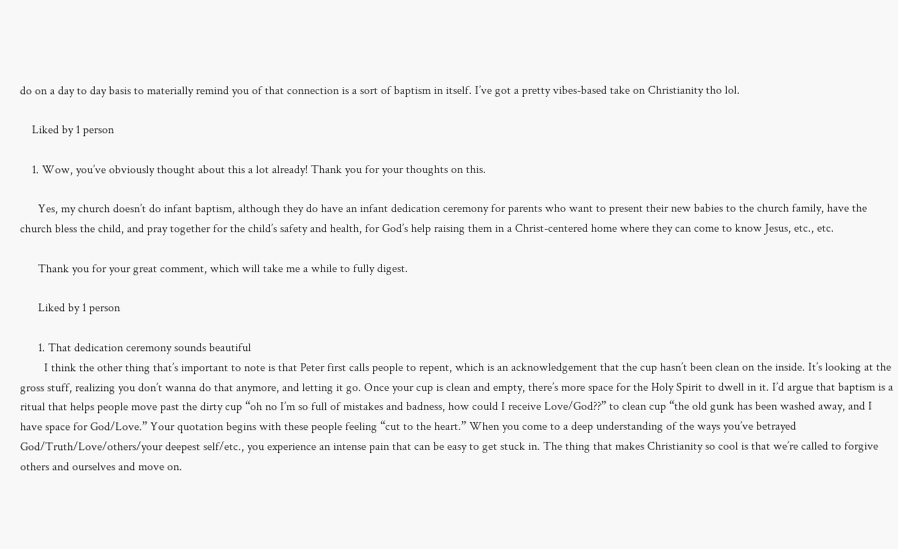do on a day to day basis to materially remind you of that connection is a sort of baptism in itself. I’ve got a pretty vibes-based take on Christianity tho lol.

    Liked by 1 person

    1. Wow, you’ve obviously thought about this a lot already! Thank you for your thoughts on this.

      Yes, my church doesn’t do infant baptism, although they do have an infant dedication ceremony for parents who want to present their new babies to the church family, have the church bless the child, and pray together for the child’s safety and health, for God’s help raising them in a Christ-centered home where they can come to know Jesus, etc., etc.

      Thank you for your great comment, which will take me a while to fully digest.

      Liked by 1 person

      1. That dedication ceremony sounds beautiful
        I think the other thing that’s important to note is that Peter first calls people to repent, which is an acknowledgement that the cup hasn’t been clean on the inside. It’s looking at the gross stuff, realizing you don’t wanna do that anymore, and letting it go. Once your cup is clean and empty, there’s more space for the Holy Spirit to dwell in it. I’d argue that baptism is a ritual that helps people move past the dirty cup “oh no I’m so full of mistakes and badness, how could I receive Love/God??” to clean cup “the old gunk has been washed away, and I have space for God/Love.” Your quotation begins with these people feeling “cut to the heart.” When you come to a deep understanding of the ways you’ve betrayed God/Truth/Love/others/your deepest self/etc., you experience an intense pain that can be easy to get stuck in. The thing that makes Christianity so cool is that we’re called to forgive others and ourselves and move on.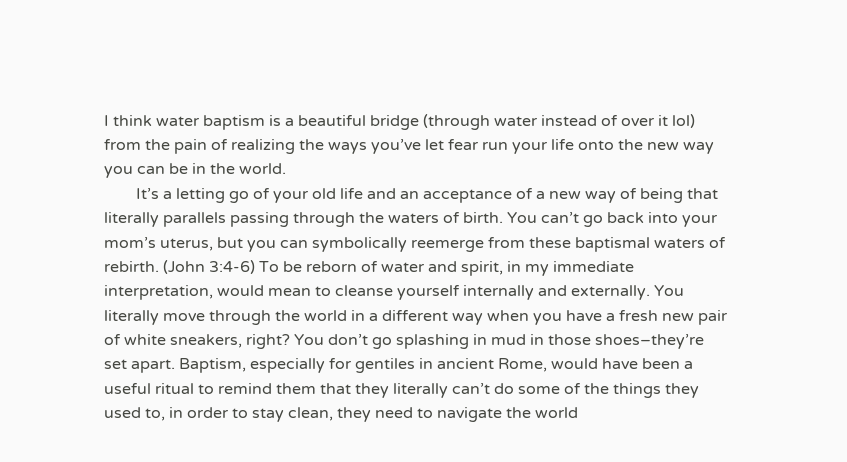I think water baptism is a beautiful bridge (through water instead of over it lol) from the pain of realizing the ways you’ve let fear run your life onto the new way you can be in the world.
        It’s a letting go of your old life and an acceptance of a new way of being that literally parallels passing through the waters of birth. You can’t go back into your mom’s uterus, but you can symbolically reemerge from these baptismal waters of rebirth. (John 3:4-6) To be reborn of water and spirit, in my immediate interpretation, would mean to cleanse yourself internally and externally. You literally move through the world in a different way when you have a fresh new pair of white sneakers, right? You don’t go splashing in mud in those shoes–they’re set apart. Baptism, especially for gentiles in ancient Rome, would have been a useful ritual to remind them that they literally can’t do some of the things they used to, in order to stay clean, they need to navigate the world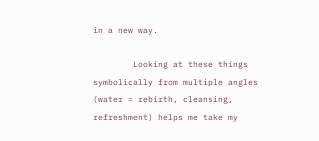in a new way.

        Looking at these things symbolically from multiple angles (water = rebirth, cleansing, refreshment) helps me take my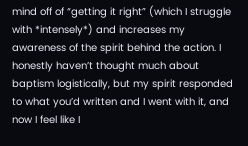mind off of “getting it right” (which I struggle with *intensely*) and increases my awareness of the spirit behind the action. I honestly haven’t thought much about baptism logistically, but my spirit responded to what you’d written and I went with it, and now I feel like I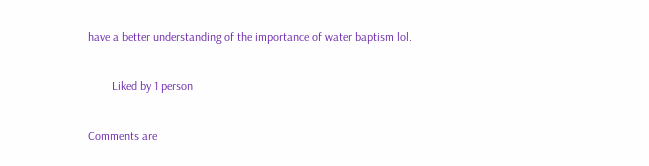have a better understanding of the importance of water baptism lol.

        Liked by 1 person

Comments are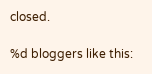closed.

%d bloggers like this: